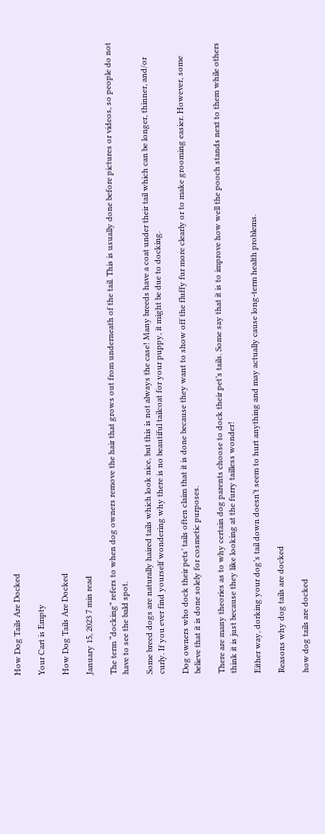How Dog Tails Are Docked

Your Cart is Empty

How Dog Tails Are Docked

January 15, 2023 7 min read

The term “docking” refers to when dog owners remove the hair that grows out from underneath of the tail. This is usually done before pictures or videos, so people do not have to see the bald spot.

Some breed dogs are naturally haired tails which look nice, but this is not always the case! Many breeds have a coat under their tail which can be longer, thinner, and/or curly. If you ever find yourself wondering why there is no beautiful tailcoat for your puppy, it might be due to docking.

Dog owners who dock their pets’ tails often claim that it is done because they want to show off the fluffy fur more clearly or to make grooming easier. However, some believe that it is done solely for cosmetic purposes.

There are many theories as to why certain dog parents choose to dock their pet’s tails. Some say that it is to improve how well the pooch stands next to them while others think it is just because they like looking at the furry tailless wonder!

Either way, dorking your dog’s tail down doesn’t seem to hurt anything and may actually cause long-term health problems.

Reasons why dog tails are docked

how dog tails are docked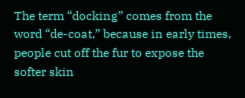The term “docking” comes from the word “de-coat,” because in early times, people cut off the fur to expose the softer skin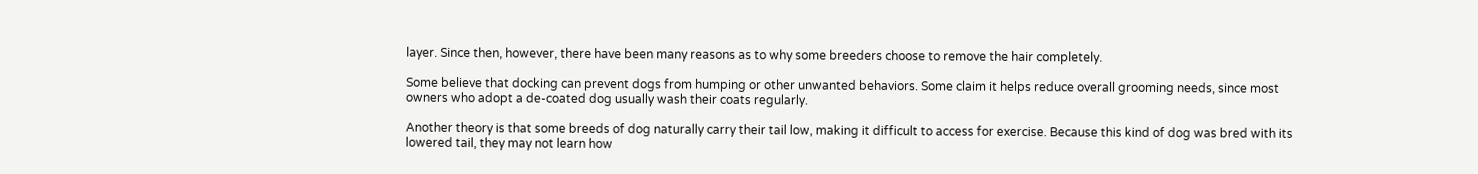layer. Since then, however, there have been many reasons as to why some breeders choose to remove the hair completely.

Some believe that docking can prevent dogs from humping or other unwanted behaviors. Some claim it helps reduce overall grooming needs, since most owners who adopt a de-coated dog usually wash their coats regularly.

Another theory is that some breeds of dog naturally carry their tail low, making it difficult to access for exercise. Because this kind of dog was bred with its lowered tail, they may not learn how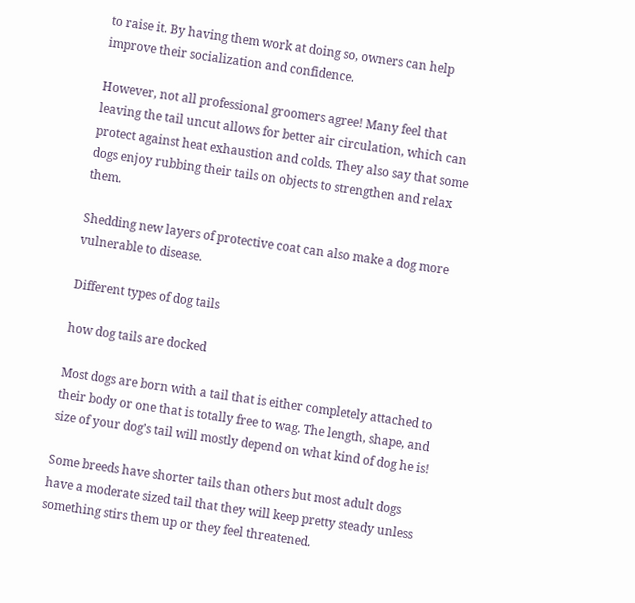to raise it. By having them work at doing so, owners can help improve their socialization and confidence.

However, not all professional groomers agree! Many feel that leaving the tail uncut allows for better air circulation, which can protect against heat exhaustion and colds. They also say that some dogs enjoy rubbing their tails on objects to strengthen and relax them.

Shedding new layers of protective coat can also make a dog more vulnerable to disease.

Different types of dog tails

how dog tails are docked

Most dogs are born with a tail that is either completely attached to their body or one that is totally free to wag. The length, shape, and size of your dog’s tail will mostly depend on what kind of dog he is!

Some breeds have shorter tails than others but most adult dogs have a moderate sized tail that they will keep pretty steady unless something stirs them up or they feel threatened.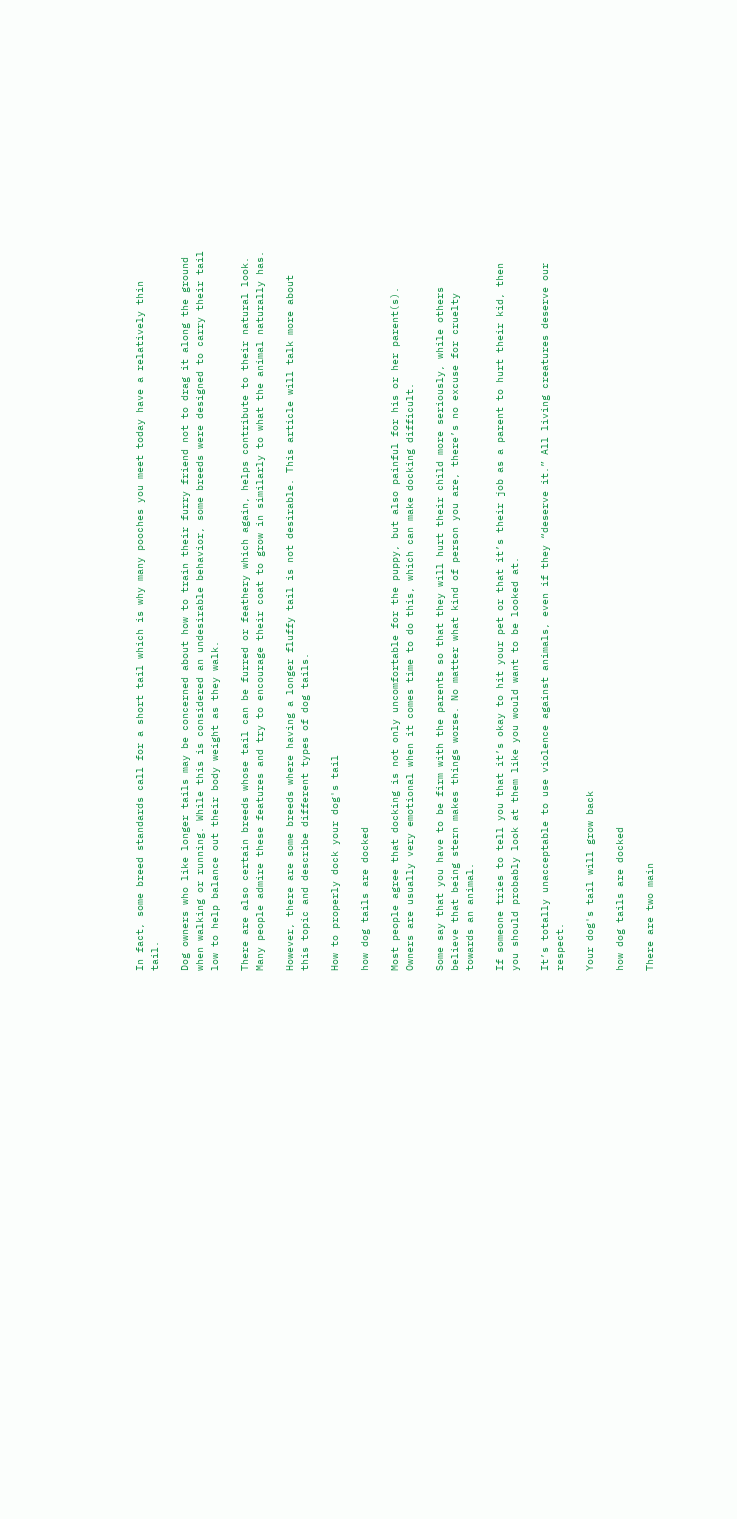In fact, some breed standards call for a short tail which is why many pooches you meet today have a relatively thin tail.

Dog owners who like longer tails may be concerned about how to train their furry friend not to drag it along the ground when walking or running. While this is considered an undesirable behavior, some breeds were designed to carry their tail low to help balance out their body weight as they walk.

There are also certain breeds whose tail can be furred or feathery which again, helps contribute to their natural look. Many people admire these features and try to encourage their coat to grow in similarly to what the animal naturally has.

However, there are some breeds where having a longer fluffy tail is not desirable. This article will talk more about this topic and describe different types of dog tails.

How to properly dock your dog's tail

how dog tails are docked

Most people agree that docking is not only uncomfortable for the puppy, but also painful for his or her parent(s). Owners are usually very emotional when it comes time to do this, which can make docking difficult.

Some say that you have to be firm with the parents so that they will hurt their child more seriously, while others believe that being stern makes things worse. No matter what kind of person you are, there’s no excuse for cruelty towards an animal.

If someone tries to tell you that it’s okay to hit your pet or that it’s their job as a parent to hurt their kid, then you should probably look at them like you would want to be looked at.

It’s totally unacceptable to use violence against animals, even if they “deserve it.” All living creatures deserve our respect.

Your dog's tail will grow back

how dog tails are docked

There are two main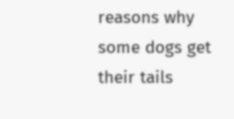reasons why some dogs get their tails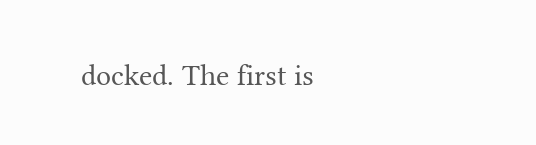docked. The first is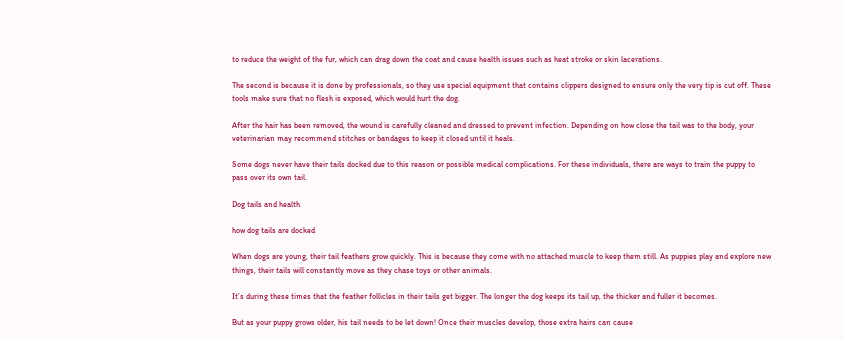to reduce the weight of the fur, which can drag down the coat and cause health issues such as heat stroke or skin lacerations.

The second is because it is done by professionals, so they use special equipment that contains clippers designed to ensure only the very tip is cut off. These tools make sure that no flesh is exposed, which would hurt the dog.

After the hair has been removed, the wound is carefully cleaned and dressed to prevent infection. Depending on how close the tail was to the body, your veterinarian may recommend stitches or bandages to keep it closed until it heals.

Some dogs never have their tails docked due to this reason or possible medical complications. For these individuals, there are ways to train the puppy to pass over its own tail.

Dog tails and health

how dog tails are docked

When dogs are young, their tail feathers grow quickly. This is because they come with no attached muscle to keep them still. As puppies play and explore new things, their tails will constantly move as they chase toys or other animals.

It’s during these times that the feather follicles in their tails get bigger. The longer the dog keeps its tail up, the thicker and fuller it becomes.

But as your puppy grows older, his tail needs to be let down! Once their muscles develop, those extra hairs can cause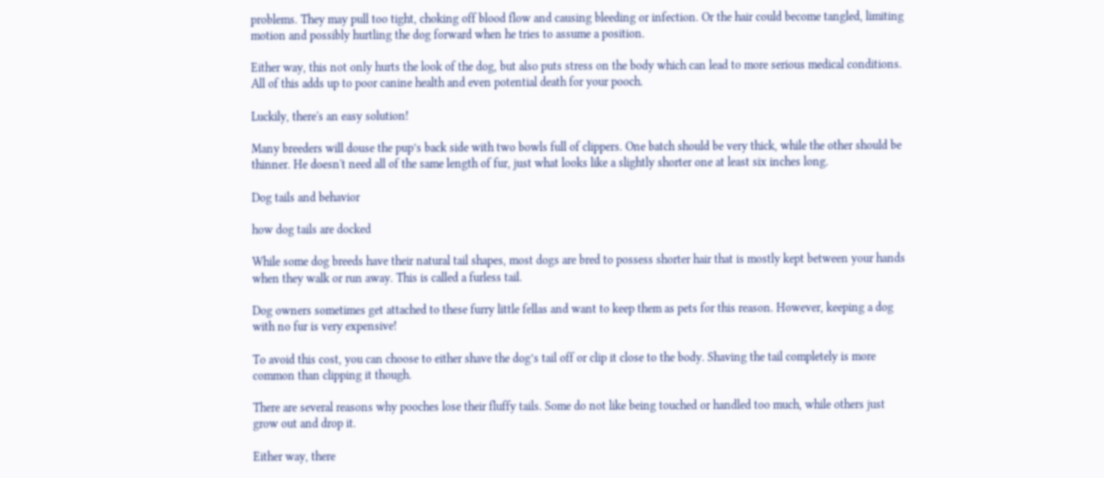problems. They may pull too tight, choking off blood flow and causing bleeding or infection. Or the hair could become tangled, limiting motion and possibly hurtling the dog forward when he tries to assume a position.

Either way, this not only hurts the look of the dog, but also puts stress on the body which can lead to more serious medical conditions. All of this adds up to poor canine health and even potential death for your pooch.

Luckily, there's an easy solution!

Many breeders will douse the pup’s back side with two bowls full of clippers. One batch should be very thick, while the other should be thinner. He doesn't need all of the same length of fur, just what looks like a slightly shorter one at least six inches long.

Dog tails and behavior

how dog tails are docked

While some dog breeds have their natural tail shapes, most dogs are bred to possess shorter hair that is mostly kept between your hands when they walk or run away. This is called a furless tail.

Dog owners sometimes get attached to these furry little fellas and want to keep them as pets for this reason. However, keeping a dog with no fur is very expensive!

To avoid this cost, you can choose to either shave the dog’s tail off or clip it close to the body. Shaving the tail completely is more common than clipping it though.

There are several reasons why pooches lose their fluffy tails. Some do not like being touched or handled too much, while others just grow out and drop it.

Either way, there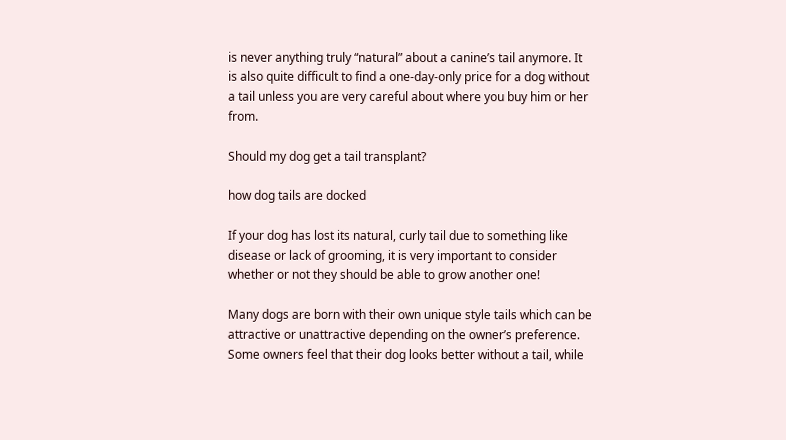is never anything truly “natural” about a canine’s tail anymore. It is also quite difficult to find a one-day-only price for a dog without a tail unless you are very careful about where you buy him or her from.

Should my dog get a tail transplant?

how dog tails are docked

If your dog has lost its natural, curly tail due to something like disease or lack of grooming, it is very important to consider whether or not they should be able to grow another one!

Many dogs are born with their own unique style tails which can be attractive or unattractive depending on the owner’s preference. Some owners feel that their dog looks better without a tail, while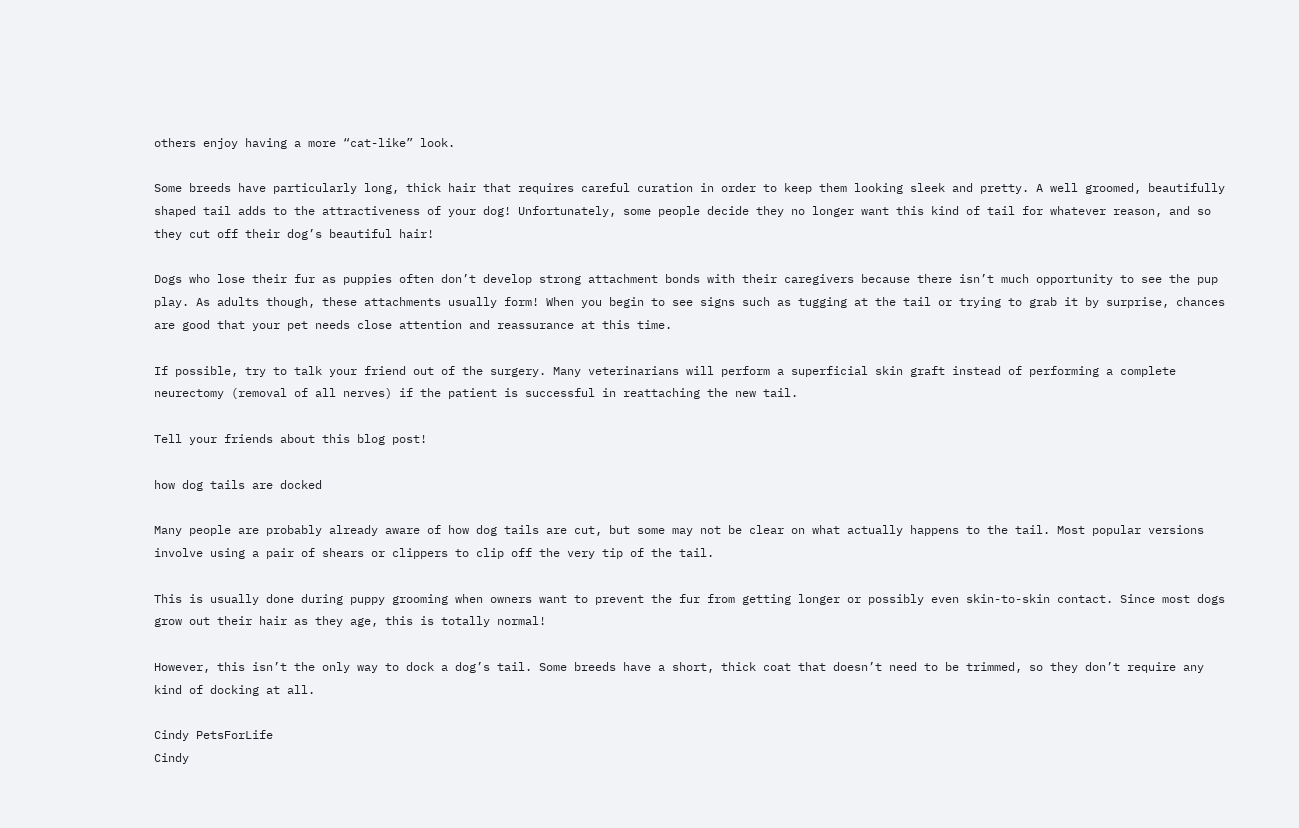others enjoy having a more “cat-like” look.

Some breeds have particularly long, thick hair that requires careful curation in order to keep them looking sleek and pretty. A well groomed, beautifully shaped tail adds to the attractiveness of your dog! Unfortunately, some people decide they no longer want this kind of tail for whatever reason, and so they cut off their dog’s beautiful hair!

Dogs who lose their fur as puppies often don’t develop strong attachment bonds with their caregivers because there isn’t much opportunity to see the pup play. As adults though, these attachments usually form! When you begin to see signs such as tugging at the tail or trying to grab it by surprise, chances are good that your pet needs close attention and reassurance at this time.

If possible, try to talk your friend out of the surgery. Many veterinarians will perform a superficial skin graft instead of performing a complete neurectomy (removal of all nerves) if the patient is successful in reattaching the new tail.

Tell your friends about this blog post!

how dog tails are docked

Many people are probably already aware of how dog tails are cut, but some may not be clear on what actually happens to the tail. Most popular versions involve using a pair of shears or clippers to clip off the very tip of the tail.

This is usually done during puppy grooming when owners want to prevent the fur from getting longer or possibly even skin-to-skin contact. Since most dogs grow out their hair as they age, this is totally normal!

However, this isn’t the only way to dock a dog’s tail. Some breeds have a short, thick coat that doesn’t need to be trimmed, so they don’t require any kind of docking at all.

Cindy PetsForLife
Cindy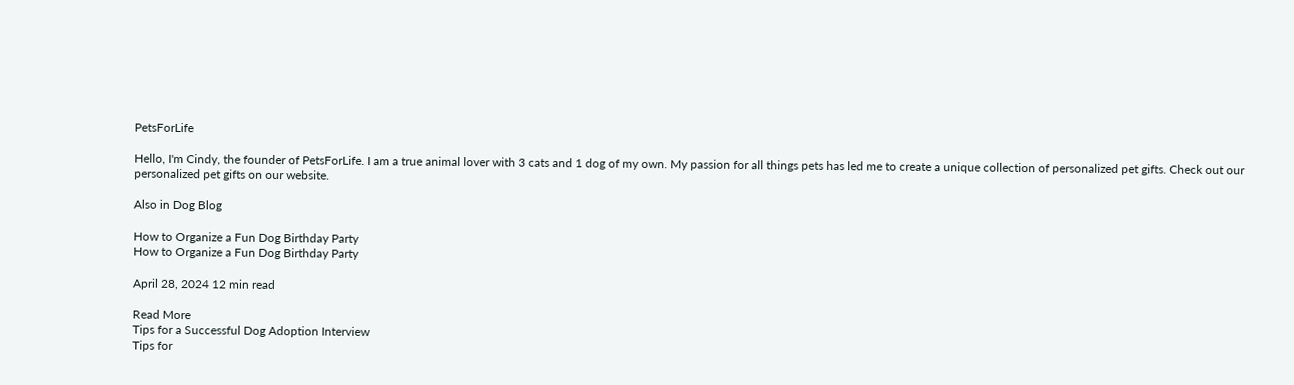PetsForLife

Hello, I'm Cindy, the founder of PetsForLife. I am a true animal lover with 3 cats and 1 dog of my own. My passion for all things pets has led me to create a unique collection of personalized pet gifts. Check out our personalized pet gifts on our website.

Also in Dog Blog

How to Organize a Fun Dog Birthday Party
How to Organize a Fun Dog Birthday Party

April 28, 2024 12 min read

Read More
Tips for a Successful Dog Adoption Interview
Tips for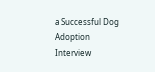a Successful Dog Adoption Interview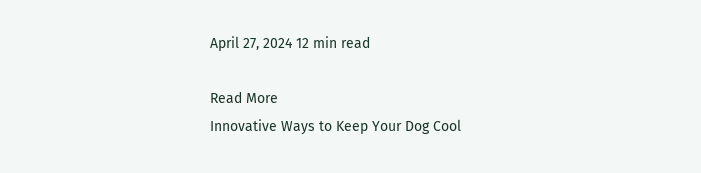April 27, 2024 12 min read

Read More
Innovative Ways to Keep Your Dog Cool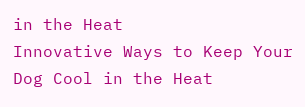in the Heat
Innovative Ways to Keep Your Dog Cool in the Heat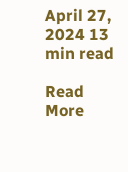April 27, 2024 13 min read

Read More